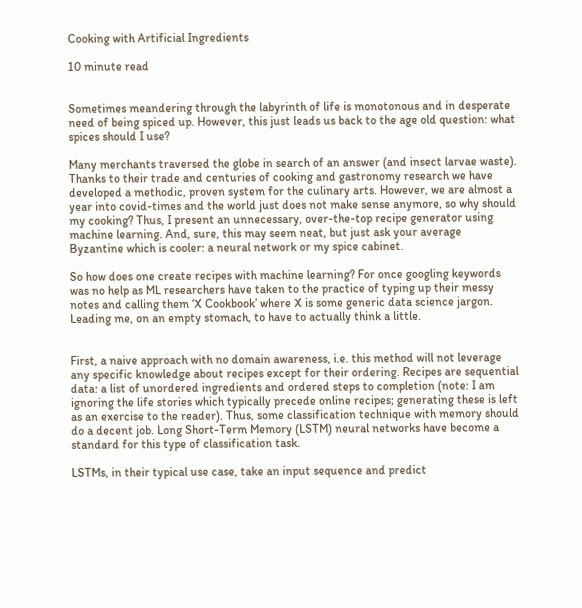Cooking with Artificial Ingredients

10 minute read


Sometimes meandering through the labyrinth of life is monotonous and in desperate need of being spiced up. However, this just leads us back to the age old question: what spices should I use?

Many merchants traversed the globe in search of an answer (and insect larvae waste). Thanks to their trade and centuries of cooking and gastronomy research we have developed a methodic, proven system for the culinary arts. However, we are almost a year into covid-times and the world just does not make sense anymore, so why should my cooking? Thus, I present an unnecessary, over-the-top recipe generator using machine learning. And, sure, this may seem neat, but just ask your average Byzantine which is cooler: a neural network or my spice cabinet.

So how does one create recipes with machine learning? For once googling keywords was no help as ML researchers have taken to the practice of typing up their messy notes and calling them ‘X Cookbook’ where X is some generic data science jargon. Leading me, on an empty stomach, to have to actually think a little.


First, a naive approach with no domain awareness, i.e. this method will not leverage any specific knowledge about recipes except for their ordering. Recipes are sequential data: a list of unordered ingredients and ordered steps to completion (note: I am ignoring the life stories which typically precede online recipes; generating these is left as an exercise to the reader). Thus, some classification technique with memory should do a decent job. Long Short-Term Memory (LSTM) neural networks have become a standard for this type of classification task.

LSTMs, in their typical use case, take an input sequence and predict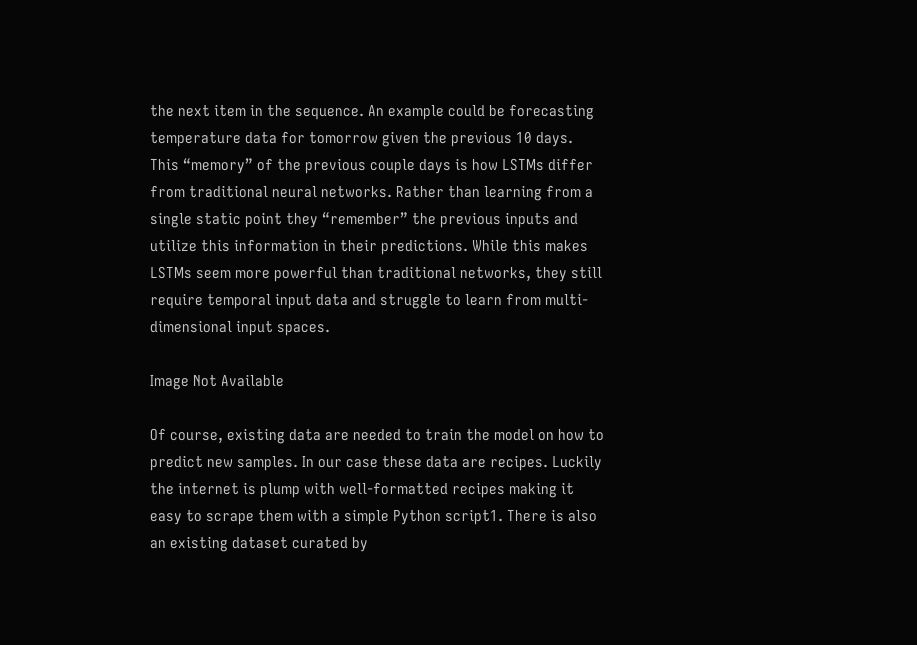the next item in the sequence. An example could be forecasting temperature data for tomorrow given the previous 10 days. This “memory” of the previous couple days is how LSTMs differ from traditional neural networks. Rather than learning from a single static point they “remember” the previous inputs and utilize this information in their predictions. While this makes LSTMs seem more powerful than traditional networks, they still require temporal input data and struggle to learn from multi-dimensional input spaces.

Image Not Available

Of course, existing data are needed to train the model on how to predict new samples. In our case these data are recipes. Luckily the internet is plump with well-formatted recipes making it easy to scrape them with a simple Python script1. There is also an existing dataset curated by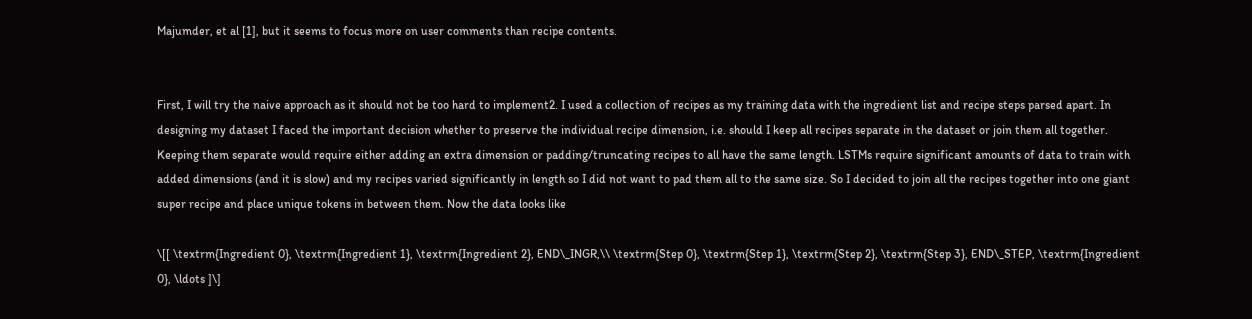Majumder, et al [1], but it seems to focus more on user comments than recipe contents.


First, I will try the naive approach as it should not be too hard to implement2. I used a collection of recipes as my training data with the ingredient list and recipe steps parsed apart. In designing my dataset I faced the important decision whether to preserve the individual recipe dimension, i.e. should I keep all recipes separate in the dataset or join them all together. Keeping them separate would require either adding an extra dimension or padding/truncating recipes to all have the same length. LSTMs require significant amounts of data to train with added dimensions (and it is slow) and my recipes varied significantly in length so I did not want to pad them all to the same size. So I decided to join all the recipes together into one giant super recipe and place unique tokens in between them. Now the data looks like

\[[ \textrm{Ingredient 0}, \textrm{Ingredient 1}, \textrm{Ingredient 2}, END\_INGR,\\ \textrm{Step 0}, \textrm{Step 1}, \textrm{Step 2}, \textrm{Step 3}, END\_STEP, \textrm{Ingredient 0}, \ldots ]\]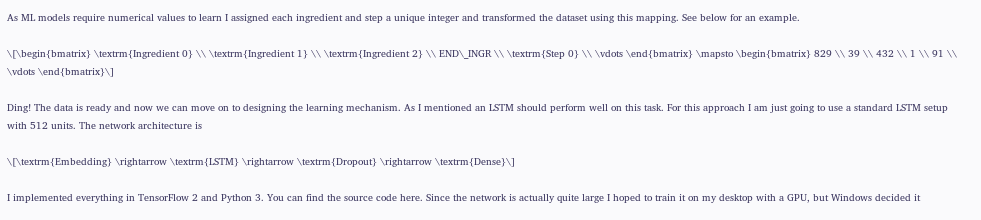As ML models require numerical values to learn I assigned each ingredient and step a unique integer and transformed the dataset using this mapping. See below for an example.

\[\begin{bmatrix} \textrm{Ingredient 0} \\ \textrm{Ingredient 1} \\ \textrm{Ingredient 2} \\ END\_INGR \\ \textrm{Step 0} \\ \vdots \end{bmatrix} \mapsto \begin{bmatrix} 829 \\ 39 \\ 432 \\ 1 \\ 91 \\ \vdots \end{bmatrix}\]

Ding! The data is ready and now we can move on to designing the learning mechanism. As I mentioned an LSTM should perform well on this task. For this approach I am just going to use a standard LSTM setup with 512 units. The network architecture is

\[\textrm{Embedding} \rightarrow \textrm{LSTM} \rightarrow \textrm{Dropout} \rightarrow \textrm{Dense}\]

I implemented everything in TensorFlow 2 and Python 3. You can find the source code here. Since the network is actually quite large I hoped to train it on my desktop with a GPU, but Windows decided it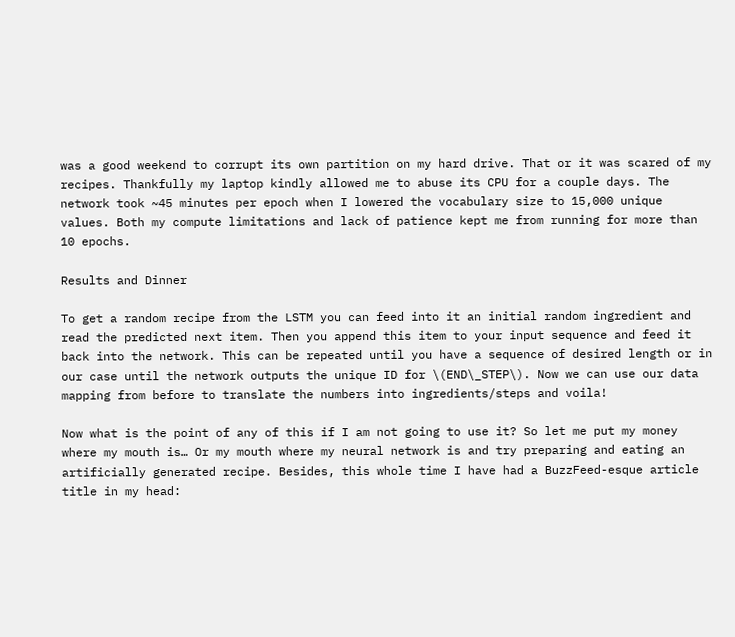was a good weekend to corrupt its own partition on my hard drive. That or it was scared of my recipes. Thankfully my laptop kindly allowed me to abuse its CPU for a couple days. The network took ~45 minutes per epoch when I lowered the vocabulary size to 15,000 unique values. Both my compute limitations and lack of patience kept me from running for more than 10 epochs.

Results and Dinner

To get a random recipe from the LSTM you can feed into it an initial random ingredient and read the predicted next item. Then you append this item to your input sequence and feed it back into the network. This can be repeated until you have a sequence of desired length or in our case until the network outputs the unique ID for \(END\_STEP\). Now we can use our data mapping from before to translate the numbers into ingredients/steps and voila!

Now what is the point of any of this if I am not going to use it? So let me put my money where my mouth is… Or my mouth where my neural network is and try preparing and eating an artificially generated recipe. Besides, this whole time I have had a BuzzFeed-esque article title in my head: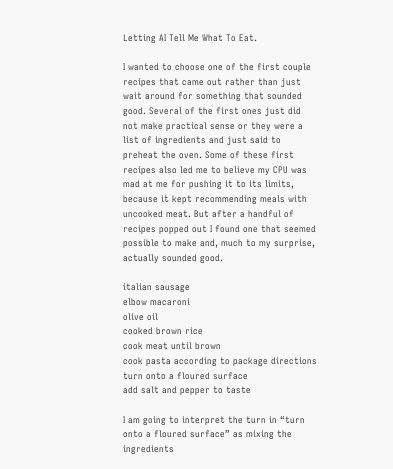Letting AI Tell Me What To Eat.

I wanted to choose one of the first couple recipes that came out rather than just wait around for something that sounded good. Several of the first ones just did not make practical sense or they were a list of ingredients and just said to preheat the oven. Some of these first recipes also led me to believe my CPU was mad at me for pushing it to its limits, because it kept recommending meals with uncooked meat. But after a handful of recipes popped out I found one that seemed possible to make and, much to my surprise, actually sounded good.

italian sausage
elbow macaroni
olive oil
cooked brown rice
cook meat until brown
cook pasta according to package directions
turn onto a floured surface
add salt and pepper to taste

I am going to interpret the turn in “turn onto a floured surface” as mixing the ingredients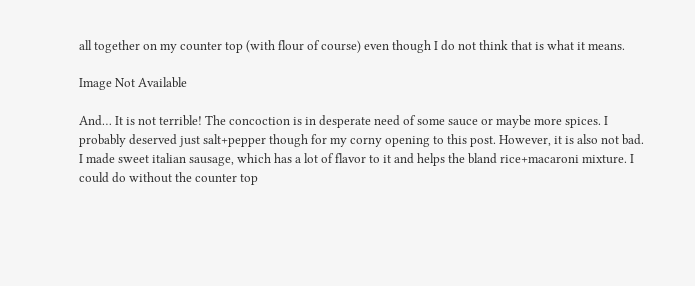all together on my counter top (with flour of course) even though I do not think that is what it means.

Image Not Available

And… It is not terrible! The concoction is in desperate need of some sauce or maybe more spices. I probably deserved just salt+pepper though for my corny opening to this post. However, it is also not bad. I made sweet italian sausage, which has a lot of flavor to it and helps the bland rice+macaroni mixture. I could do without the counter top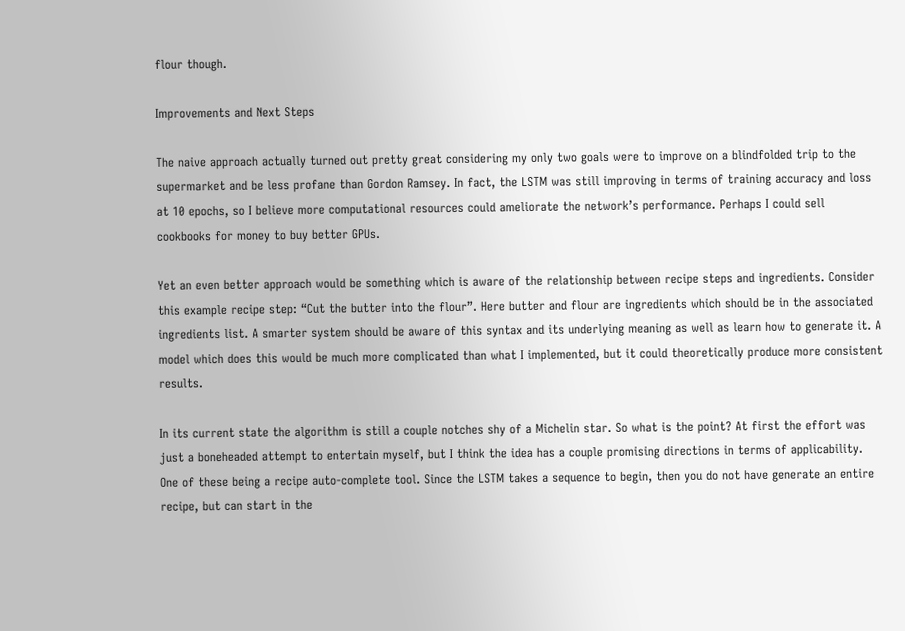flour though.

Improvements and Next Steps

The naive approach actually turned out pretty great considering my only two goals were to improve on a blindfolded trip to the supermarket and be less profane than Gordon Ramsey. In fact, the LSTM was still improving in terms of training accuracy and loss at 10 epochs, so I believe more computational resources could ameliorate the network’s performance. Perhaps I could sell cookbooks for money to buy better GPUs.

Yet an even better approach would be something which is aware of the relationship between recipe steps and ingredients. Consider this example recipe step: “Cut the butter into the flour”. Here butter and flour are ingredients which should be in the associated ingredients list. A smarter system should be aware of this syntax and its underlying meaning as well as learn how to generate it. A model which does this would be much more complicated than what I implemented, but it could theoretically produce more consistent results.

In its current state the algorithm is still a couple notches shy of a Michelin star. So what is the point? At first the effort was just a boneheaded attempt to entertain myself, but I think the idea has a couple promising directions in terms of applicability. One of these being a recipe auto-complete tool. Since the LSTM takes a sequence to begin, then you do not have generate an entire recipe, but can start in the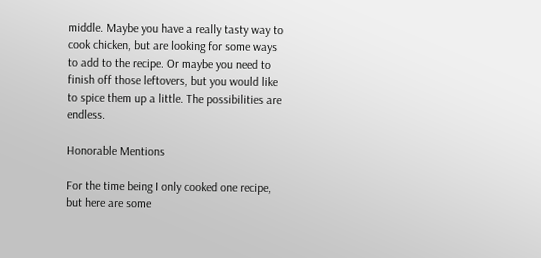middle. Maybe you have a really tasty way to cook chicken, but are looking for some ways to add to the recipe. Or maybe you need to finish off those leftovers, but you would like to spice them up a little. The possibilities are endless.

Honorable Mentions

For the time being I only cooked one recipe, but here are some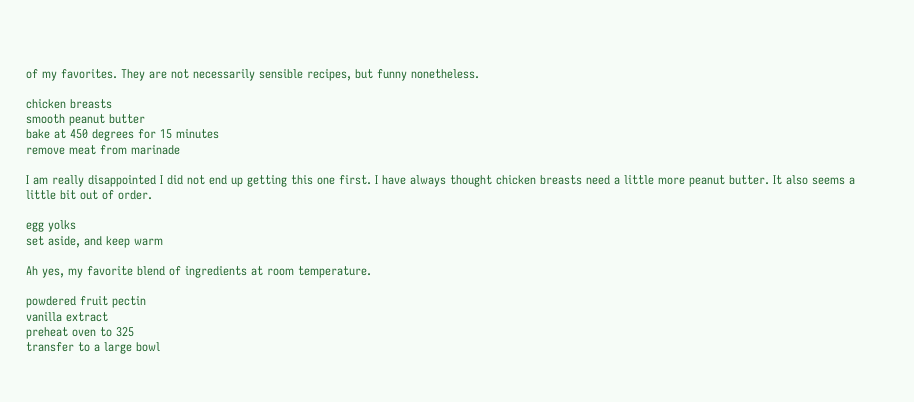of my favorites. They are not necessarily sensible recipes, but funny nonetheless.

chicken breasts
smooth peanut butter
bake at 450 degrees for 15 minutes
remove meat from marinade

I am really disappointed I did not end up getting this one first. I have always thought chicken breasts need a little more peanut butter. It also seems a little bit out of order.

egg yolks
set aside, and keep warm

Ah yes, my favorite blend of ingredients at room temperature.

powdered fruit pectin
vanilla extract
preheat oven to 325
transfer to a large bowl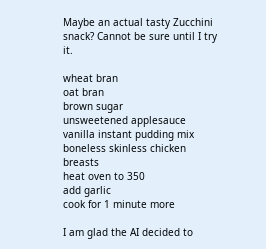Maybe an actual tasty Zucchini snack? Cannot be sure until I try it.

wheat bran
oat bran
brown sugar
unsweetened applesauce
vanilla instant pudding mix
boneless skinless chicken breasts
heat oven to 350
add garlic
cook for 1 minute more

I am glad the AI decided to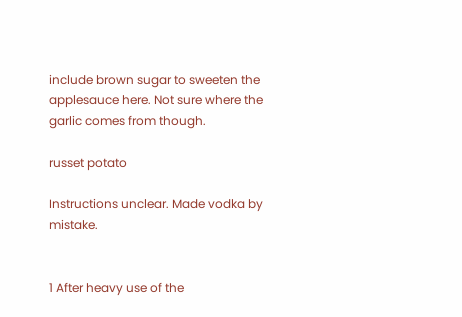include brown sugar to sweeten the applesauce here. Not sure where the garlic comes from though.

russet potato

Instructions unclear. Made vodka by mistake.


1 After heavy use of the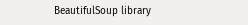BeautifulSoup library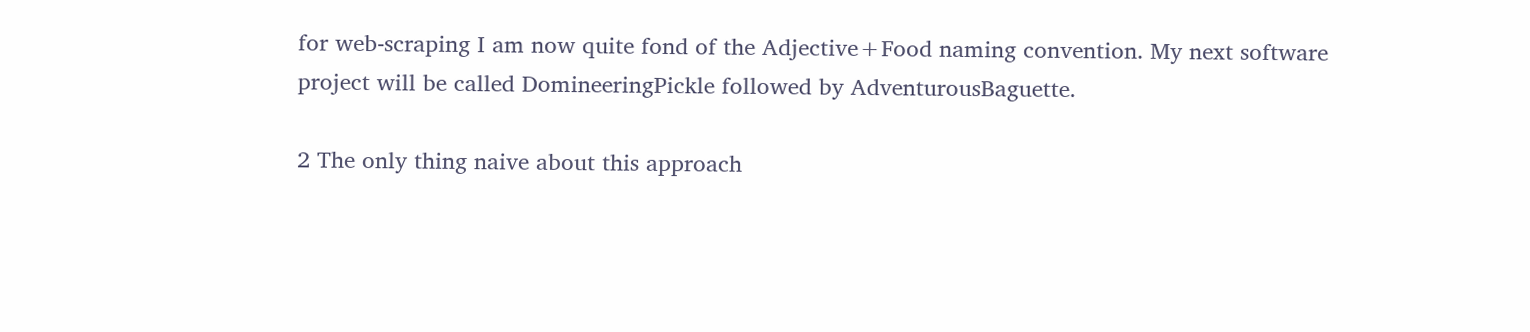for web-scraping I am now quite fond of the Adjective+Food naming convention. My next software project will be called DomineeringPickle followed by AdventurousBaguette.

2 The only thing naive about this approach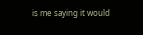is me saying it would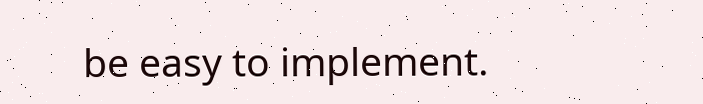be easy to implement.